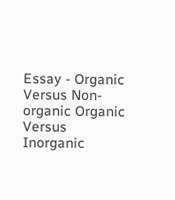Essay - Organic Versus Non-organic Organic Versus Inorganic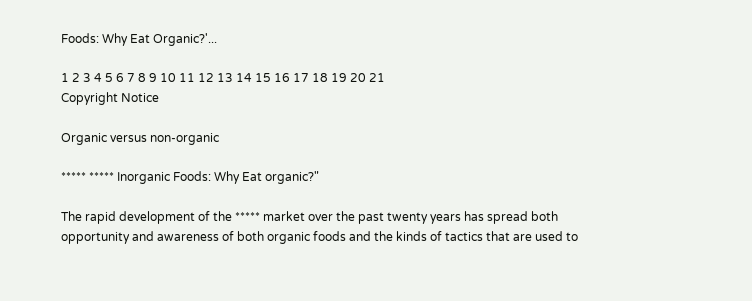Foods: Why Eat Organic?'...

1 2 3 4 5 6 7 8 9 10 11 12 13 14 15 16 17 18 19 20 21
Copyright Notice

Organic versus non-organic

***** ***** Inorganic Foods: Why Eat organic?"

The rapid development of the ***** market over the past twenty years has spread both opportunity and awareness of both organic foods and the kinds of tactics that are used to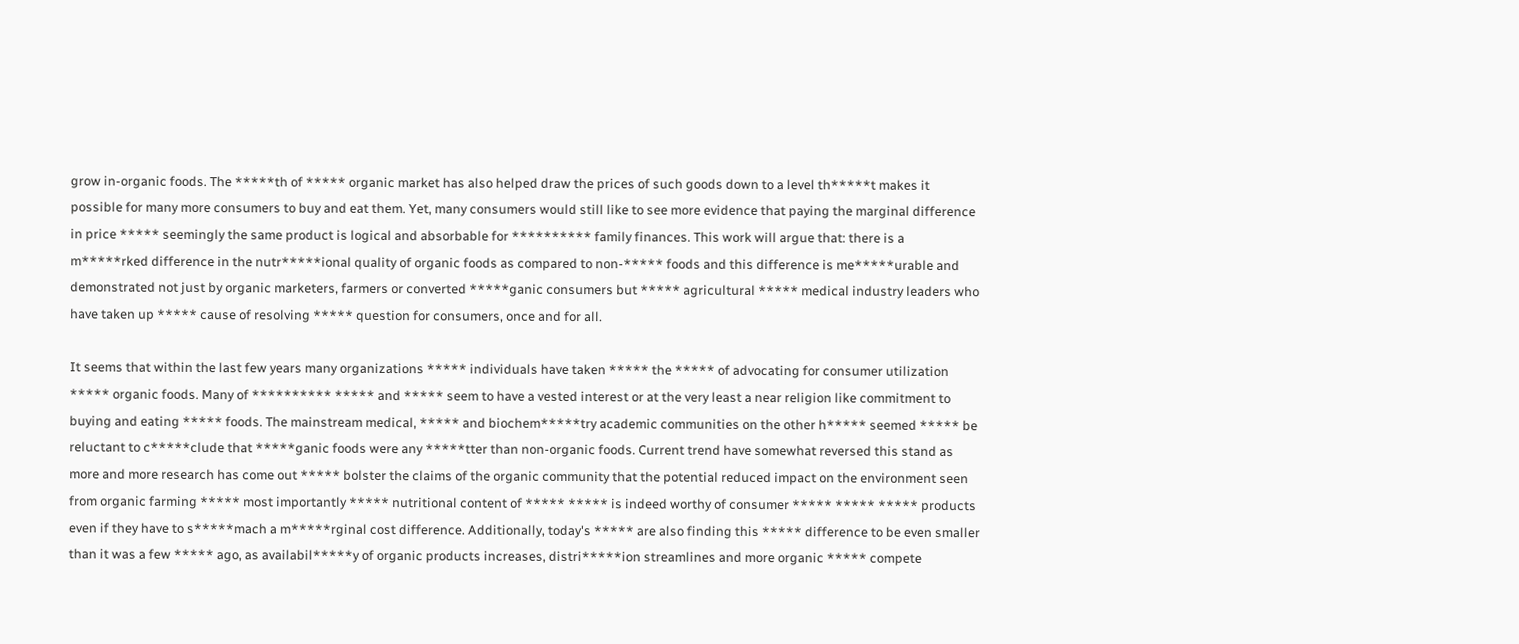grow in-organic foods. The *****th of ***** organic market has also helped draw the prices of such goods down to a level th*****t makes it possible for many more consumers to buy and eat them. Yet, many consumers would still like to see more evidence that paying the marginal difference in price ***** seemingly the same product is logical and absorbable for ********** family finances. This work will argue that: there is a m*****rked difference in the nutr*****ional quality of organic foods as compared to non-***** foods and this difference is me*****urable and demonstrated not just by organic marketers, farmers or converted *****ganic consumers but ***** agricultural ***** medical industry leaders who have taken up ***** cause of resolving ***** question for consumers, once and for all.

It seems that within the last few years many organizations ***** individuals have taken ***** the ***** of advocating for consumer utilization ***** organic foods. Many of ********** ***** and ***** seem to have a vested interest or at the very least a near religion like commitment to buying and eating ***** foods. The mainstream medical, ***** and biochem*****try academic communities on the other h***** seemed ***** be reluctant to c*****clude that *****ganic foods were any *****tter than non-organic foods. Current trend have somewhat reversed this stand as more and more research has come out ***** bolster the claims of the organic community that the potential reduced impact on the environment seen from organic farming ***** most importantly ***** nutritional content of ***** ***** is indeed worthy of consumer ***** ***** ***** products even if they have to s*****mach a m*****rginal cost difference. Additionally, today's ***** are also finding this ***** difference to be even smaller than it was a few ***** ago, as availabil*****y of organic products increases, distri*****ion streamlines and more organic ***** compete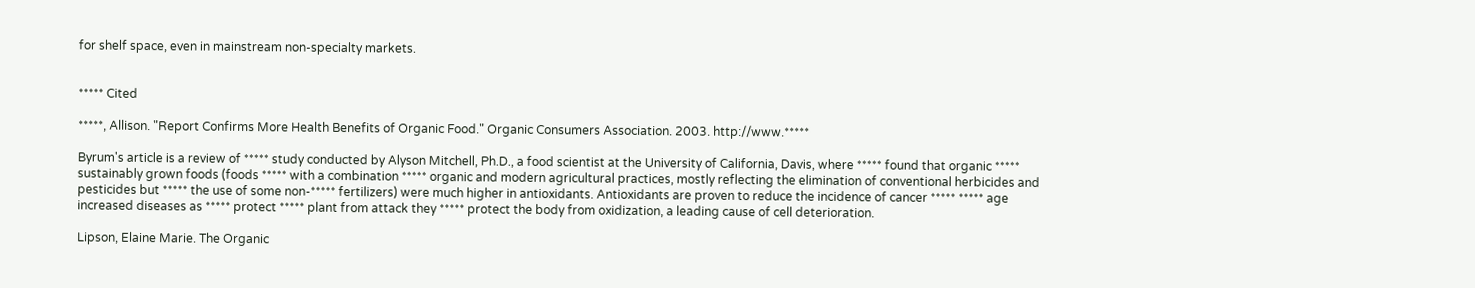for shelf space, even in mainstream non-specialty markets.


***** Cited

*****, Allison. "Report Confirms More Health Benefits of Organic Food." Organic Consumers Association. 2003. http://www.*****

Byrum's article is a review of ***** study conducted by Alyson Mitchell, Ph.D., a food scientist at the University of California, Davis, where ***** found that organic ***** sustainably grown foods (foods ***** with a combination ***** organic and modern agricultural practices, mostly reflecting the elimination of conventional herbicides and pesticides but ***** the use of some non-***** fertilizers) were much higher in antioxidants. Antioxidants are proven to reduce the incidence of cancer ***** ***** age increased diseases as ***** protect ***** plant from attack they ***** protect the body from oxidization, a leading cause of cell deterioration.

Lipson, Elaine Marie. The Organic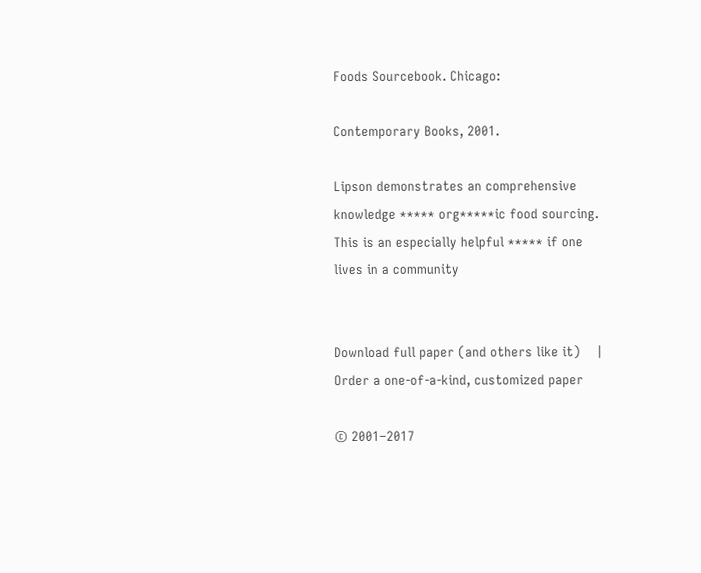Foods Sourcebook. Chicago:

Contemporary Books, 2001.

Lipson demonstrates an comprehensive knowledge ***** org*****ic food sourcing. This is an especially helpful ***** if one lives in a community


Download full paper (and others like it)    |    Order a one-of-a-kind, customized paper

© 2001–2017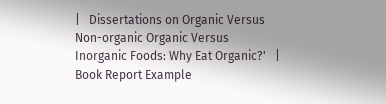|   Dissertations on Organic Versus Non-organic Organic Versus Inorganic Foods: Why Eat Organic?'   |   Book Report Example